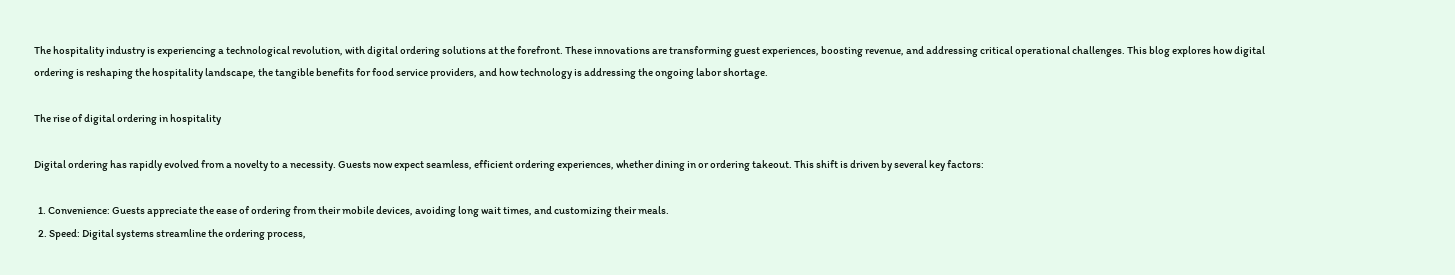The hospitality industry is experiencing a technological revolution, with digital ordering solutions at the forefront. These innovations are transforming guest experiences, boosting revenue, and addressing critical operational challenges. This blog explores how digital ordering is reshaping the hospitality landscape, the tangible benefits for food service providers, and how technology is addressing the ongoing labor shortage.

The rise of digital ordering in hospitality

Digital ordering has rapidly evolved from a novelty to a necessity. Guests now expect seamless, efficient ordering experiences, whether dining in or ordering takeout. This shift is driven by several key factors:

  1. Convenience: Guests appreciate the ease of ordering from their mobile devices, avoiding long wait times, and customizing their meals.
  2. Speed: Digital systems streamline the ordering process,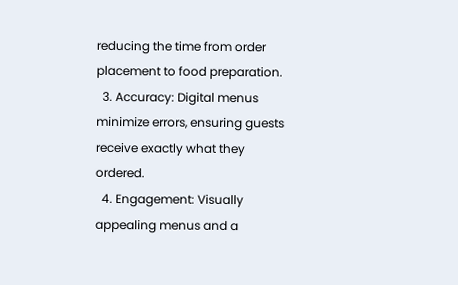reducing the time from order placement to food preparation.
  3. Accuracy: Digital menus minimize errors, ensuring guests receive exactly what they ordered.
  4. Engagement: Visually appealing menus and a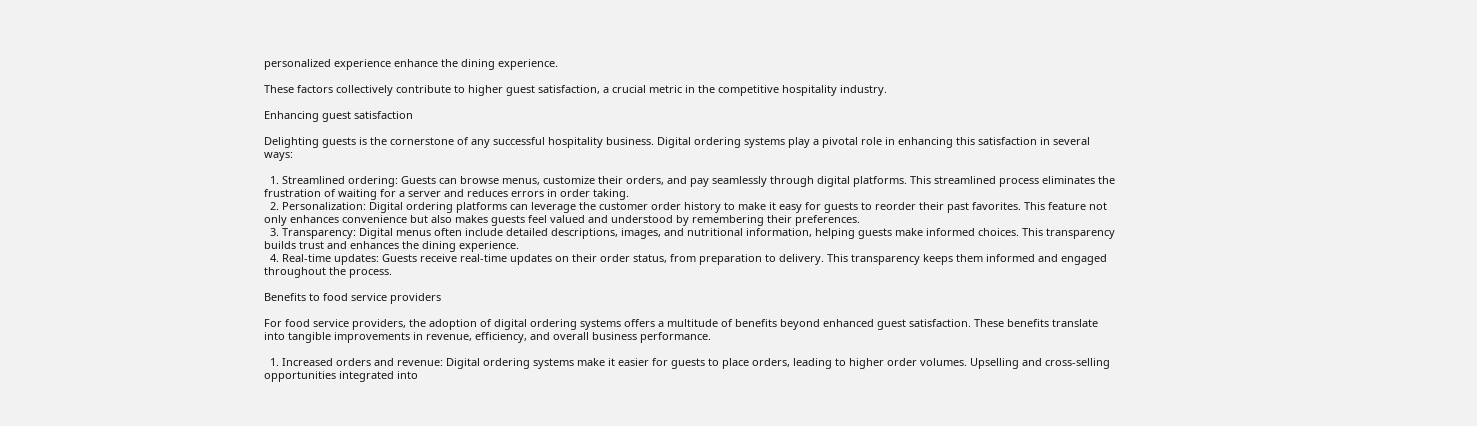personalized experience enhance the dining experience.

These factors collectively contribute to higher guest satisfaction, a crucial metric in the competitive hospitality industry.

Enhancing guest satisfaction

Delighting guests is the cornerstone of any successful hospitality business. Digital ordering systems play a pivotal role in enhancing this satisfaction in several ways:

  1. Streamlined ordering: Guests can browse menus, customize their orders, and pay seamlessly through digital platforms. This streamlined process eliminates the frustration of waiting for a server and reduces errors in order taking.
  2. Personalization: Digital ordering platforms can leverage the customer order history to make it easy for guests to reorder their past favorites. This feature not only enhances convenience but also makes guests feel valued and understood by remembering their preferences.
  3. Transparency: Digital menus often include detailed descriptions, images, and nutritional information, helping guests make informed choices. This transparency builds trust and enhances the dining experience.
  4. Real-time updates: Guests receive real-time updates on their order status, from preparation to delivery. This transparency keeps them informed and engaged throughout the process.

Benefits to food service providers

For food service providers, the adoption of digital ordering systems offers a multitude of benefits beyond enhanced guest satisfaction. These benefits translate into tangible improvements in revenue, efficiency, and overall business performance.

  1. Increased orders and revenue: Digital ordering systems make it easier for guests to place orders, leading to higher order volumes. Upselling and cross-selling opportunities integrated into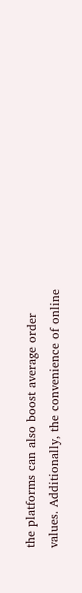the platforms can also boost average order values. Additionally, the convenience of online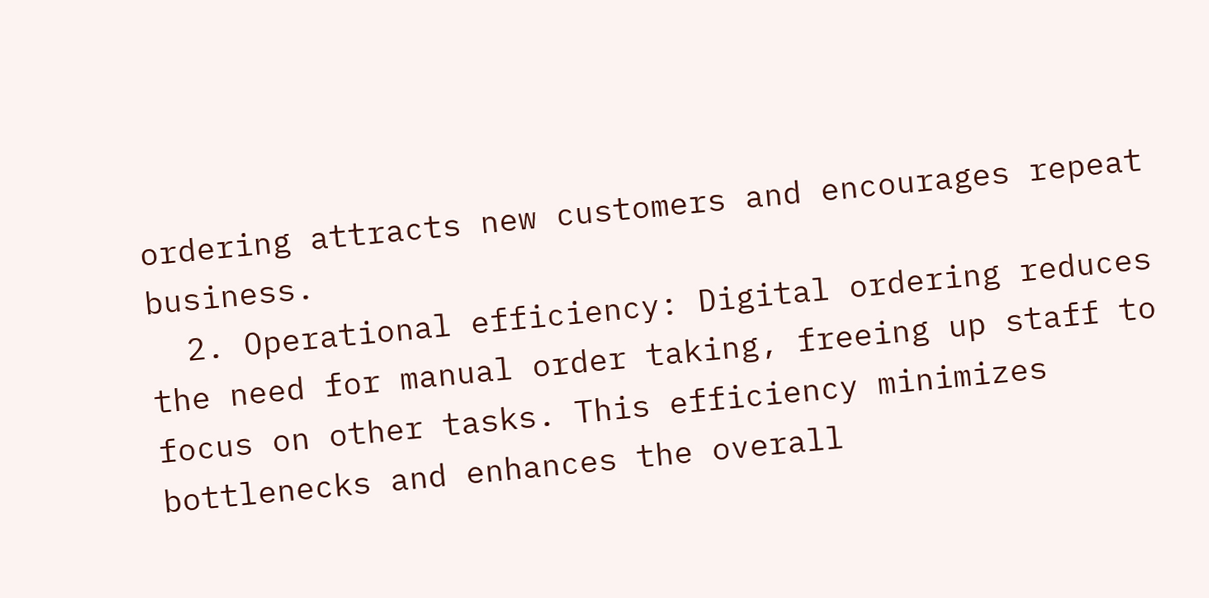ordering attracts new customers and encourages repeat business.
  2. Operational efficiency: Digital ordering reduces the need for manual order taking, freeing up staff to focus on other tasks. This efficiency minimizes bottlenecks and enhances the overall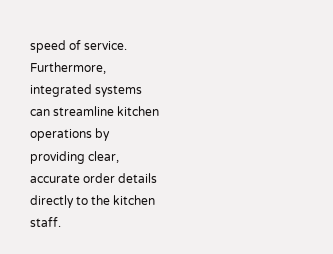speed of service. Furthermore, integrated systems can streamline kitchen operations by providing clear, accurate order details directly to the kitchen staff.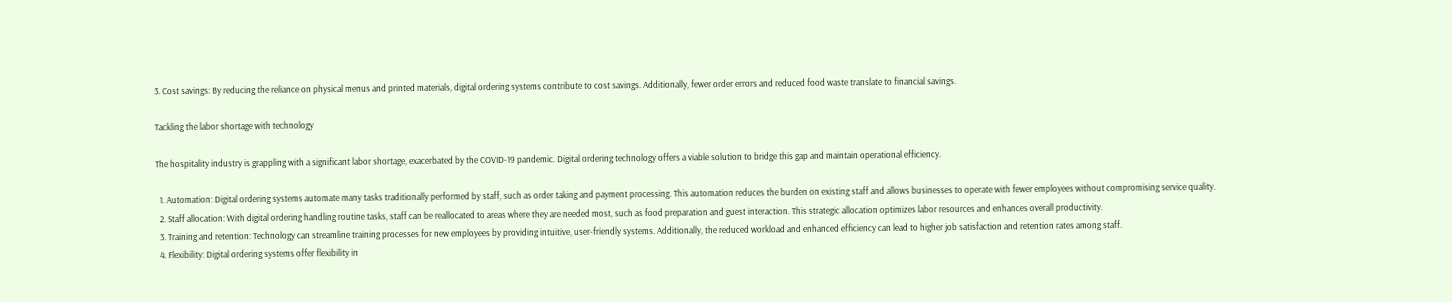3. Cost savings: By reducing the reliance on physical menus and printed materials, digital ordering systems contribute to cost savings. Additionally, fewer order errors and reduced food waste translate to financial savings.

Tackling the labor shortage with technology

The hospitality industry is grappling with a significant labor shortage, exacerbated by the COVID-19 pandemic. Digital ordering technology offers a viable solution to bridge this gap and maintain operational efficiency.

  1. Automation: Digital ordering systems automate many tasks traditionally performed by staff, such as order taking and payment processing. This automation reduces the burden on existing staff and allows businesses to operate with fewer employees without compromising service quality.
  2. Staff allocation: With digital ordering handling routine tasks, staff can be reallocated to areas where they are needed most, such as food preparation and guest interaction. This strategic allocation optimizes labor resources and enhances overall productivity.
  3. Training and retention: Technology can streamline training processes for new employees by providing intuitive, user-friendly systems. Additionally, the reduced workload and enhanced efficiency can lead to higher job satisfaction and retention rates among staff.
  4. Flexibility: Digital ordering systems offer flexibility in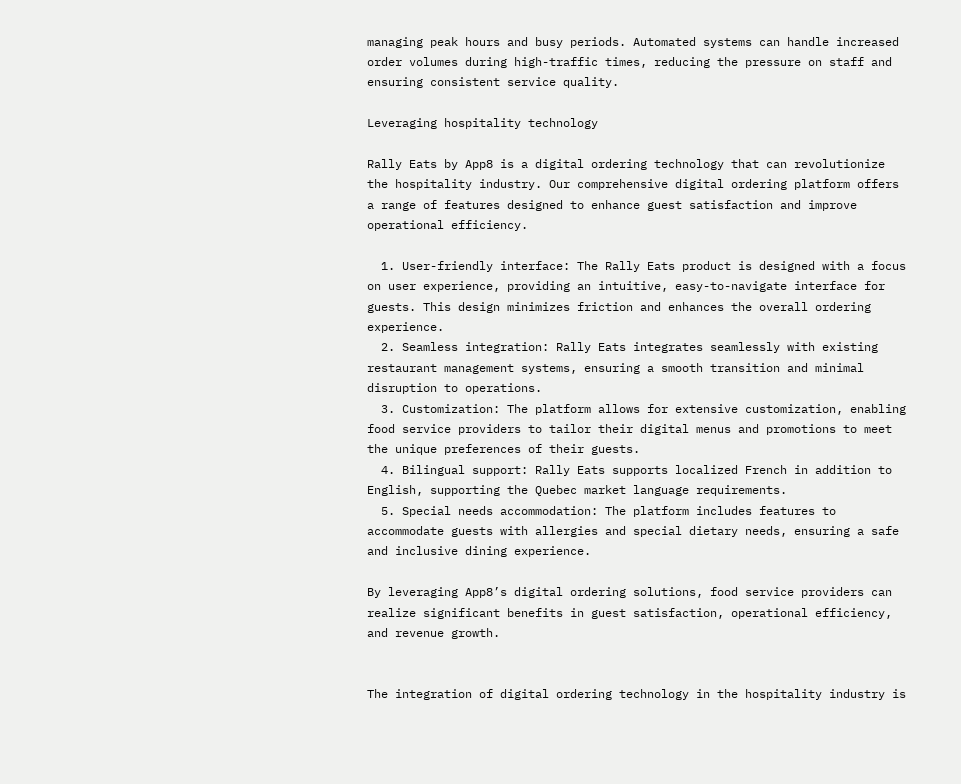managing peak hours and busy periods. Automated systems can handle increased order volumes during high-traffic times, reducing the pressure on staff and ensuring consistent service quality.

Leveraging hospitality technology

Rally Eats by App8 is a digital ordering technology that can revolutionize the hospitality industry. Our comprehensive digital ordering platform offers a range of features designed to enhance guest satisfaction and improve operational efficiency.

  1. User-friendly interface: The Rally Eats product is designed with a focus on user experience, providing an intuitive, easy-to-navigate interface for guests. This design minimizes friction and enhances the overall ordering experience.
  2. Seamless integration: Rally Eats integrates seamlessly with existing restaurant management systems, ensuring a smooth transition and minimal disruption to operations.
  3. Customization: The platform allows for extensive customization, enabling food service providers to tailor their digital menus and promotions to meet the unique preferences of their guests.
  4. Bilingual support: Rally Eats supports localized French in addition to English, supporting the Quebec market language requirements.
  5. Special needs accommodation: The platform includes features to accommodate guests with allergies and special dietary needs, ensuring a safe and inclusive dining experience.

By leveraging App8’s digital ordering solutions, food service providers can realize significant benefits in guest satisfaction, operational efficiency, and revenue growth.


The integration of digital ordering technology in the hospitality industry is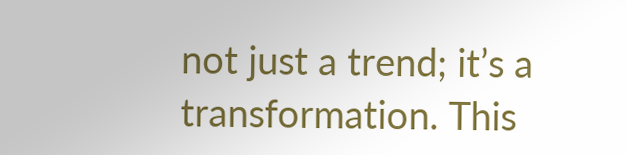not just a trend; it’s a transformation. This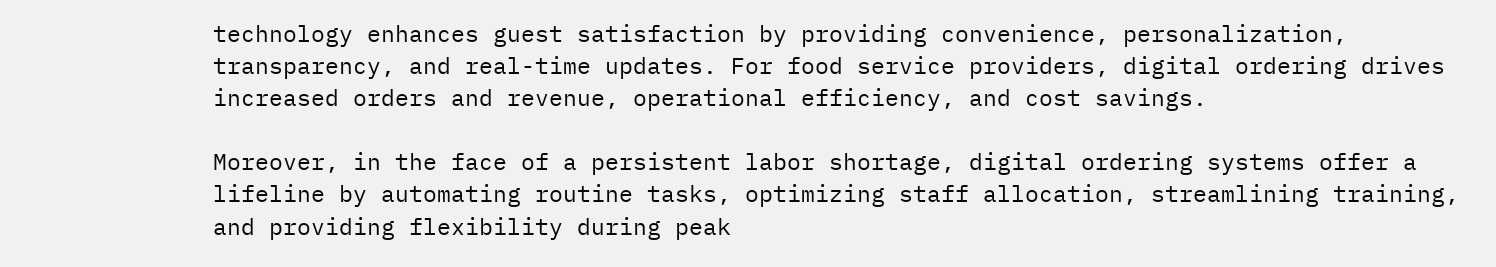technology enhances guest satisfaction by providing convenience, personalization, transparency, and real-time updates. For food service providers, digital ordering drives increased orders and revenue, operational efficiency, and cost savings.

Moreover, in the face of a persistent labor shortage, digital ordering systems offer a lifeline by automating routine tasks, optimizing staff allocation, streamlining training, and providing flexibility during peak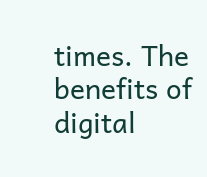times. The benefits of digital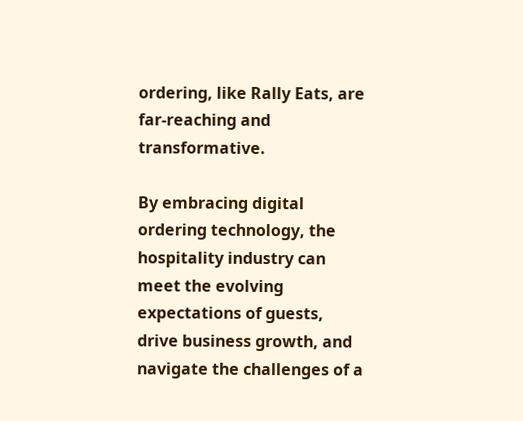ordering, like Rally Eats, are far-reaching and transformative.

By embracing digital ordering technology, the hospitality industry can meet the evolving expectations of guests, drive business growth, and navigate the challenges of a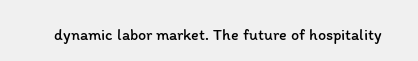dynamic labor market. The future of hospitality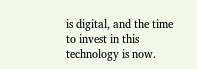is digital, and the time to invest in this technology is now.